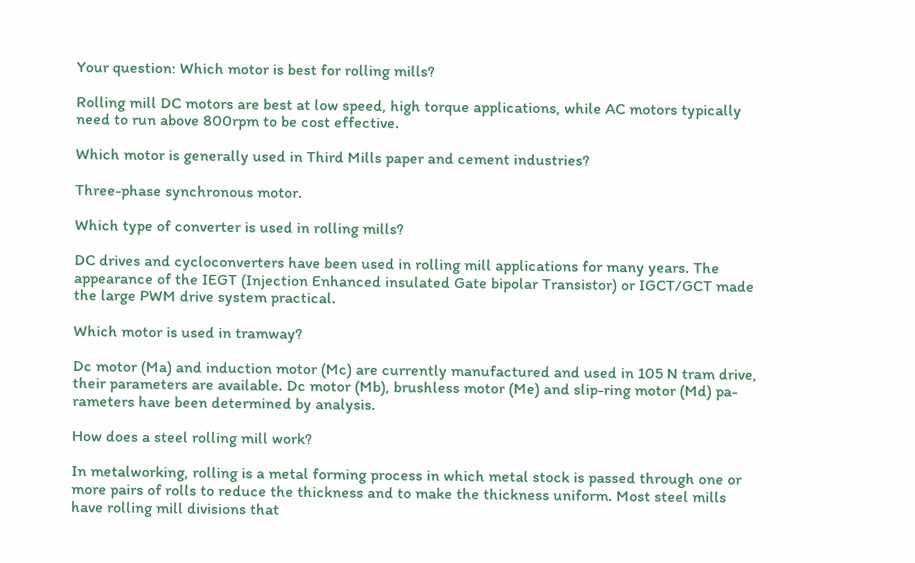Your question: Which motor is best for rolling mills?

Rolling mill DC motors are best at low speed, high torque applications, while AC motors typically need to run above 800rpm to be cost effective.

Which motor is generally used in Third Mills paper and cement industries?

Three-phase synchronous motor.

Which type of converter is used in rolling mills?

DC drives and cycloconverters have been used in rolling mill applications for many years. The appearance of the IEGT (Injection Enhanced insulated Gate bipolar Transistor) or IGCT/GCT made the large PWM drive system practical.

Which motor is used in tramway?

Dc motor (Ma) and induction motor (Mc) are currently manufactured and used in 105 N tram drive, their parameters are available. Dc motor (Mb), brushless motor (Me) and slip-ring motor (Md) pa- rameters have been determined by analysis.

How does a steel rolling mill work?

In metalworking, rolling is a metal forming process in which metal stock is passed through one or more pairs of rolls to reduce the thickness and to make the thickness uniform. Most steel mills have rolling mill divisions that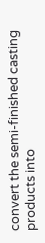convert the semi-finished casting products into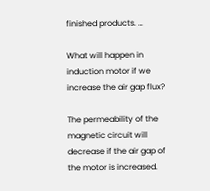finished products. …

What will happen in induction motor if we increase the air gap flux?

The permeability of the magnetic circuit will decrease if the air gap of the motor is increased.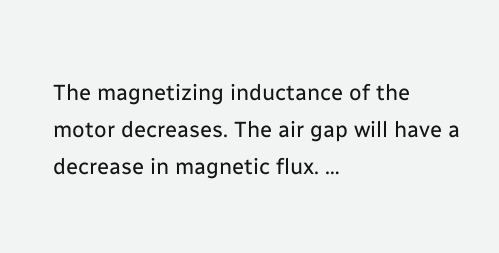The magnetizing inductance of the motor decreases. The air gap will have a decrease in magnetic flux. …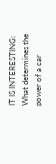IT IS INTERESTING:  What determines the power of a car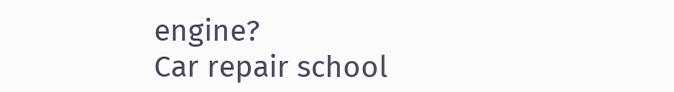engine?
Car repair school